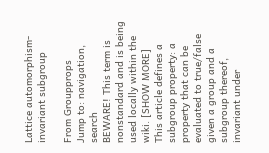Lattice automorphism-invariant subgroup

From Groupprops
Jump to: navigation, search
BEWARE! This term is nonstandard and is being used locally within the wiki. [SHOW MORE]
This article defines a subgroup property: a property that can be evaluated to true/false given a group and a subgroup thereof, invariant under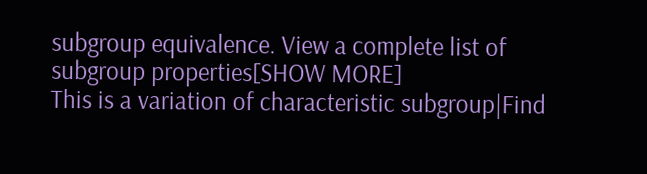subgroup equivalence. View a complete list of subgroup properties[SHOW MORE]
This is a variation of characteristic subgroup|Find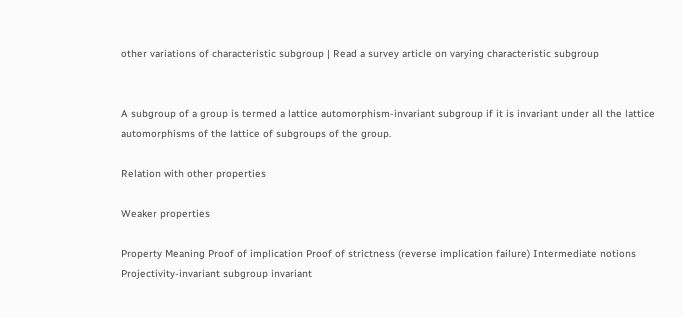other variations of characteristic subgroup | Read a survey article on varying characteristic subgroup


A subgroup of a group is termed a lattice automorphism-invariant subgroup if it is invariant under all the lattice automorphisms of the lattice of subgroups of the group.

Relation with other properties

Weaker properties

Property Meaning Proof of implication Proof of strictness (reverse implication failure) Intermediate notions
Projectivity-invariant subgroup invariant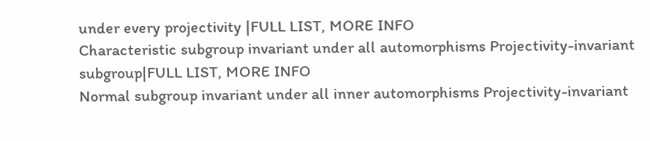under every projectivity |FULL LIST, MORE INFO
Characteristic subgroup invariant under all automorphisms Projectivity-invariant subgroup|FULL LIST, MORE INFO
Normal subgroup invariant under all inner automorphisms Projectivity-invariant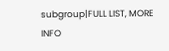subgroup|FULL LIST, MORE INFO